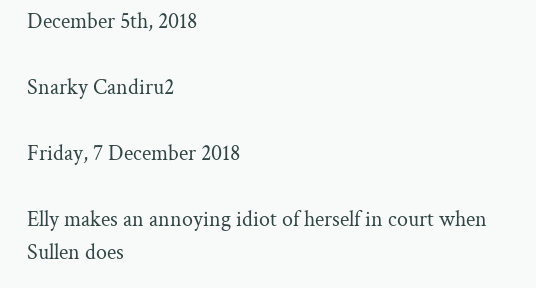December 5th, 2018

Snarky Candiru2

Friday, 7 December 2018

Elly makes an annoying idiot of herself in court when Sullen does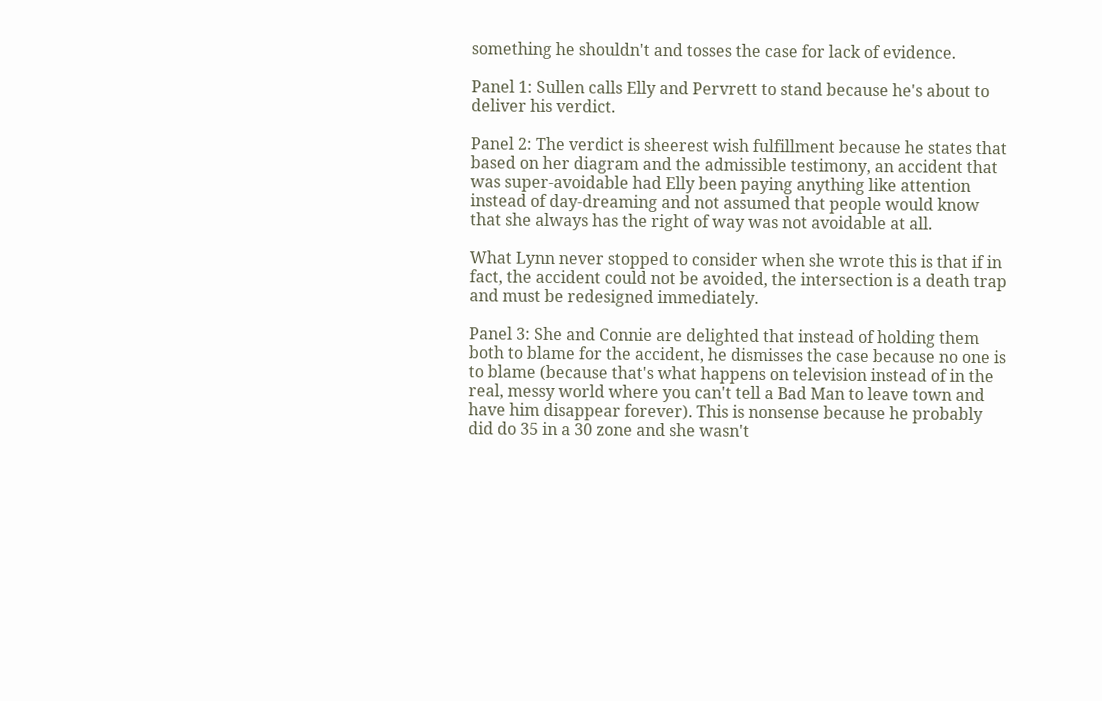something he shouldn't and tosses the case for lack of evidence.

Panel 1: Sullen calls Elly and Pervrett to stand because he's about to deliver his verdict.

Panel 2: The verdict is sheerest wish fulfillment because he states that based on her diagram and the admissible testimony, an accident that was super-avoidable had Elly been paying anything like attention instead of day-dreaming and not assumed that people would know that she always has the right of way was not avoidable at all.

What Lynn never stopped to consider when she wrote this is that if in fact, the accident could not be avoided, the intersection is a death trap and must be redesigned immediately.

Panel 3: She and Connie are delighted that instead of holding them both to blame for the accident, he dismisses the case because no one is to blame (because that's what happens on television instead of in the real, messy world where you can't tell a Bad Man to leave town and have him disappear forever). This is nonsense because he probably did do 35 in a 30 zone and she wasn't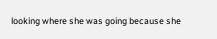looking where she was going because she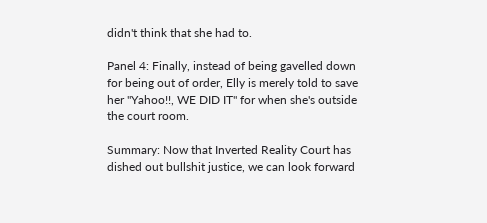didn't think that she had to.

Panel 4: Finally, instead of being gavelled down for being out of order, Elly is merely told to save her "Yahoo!!, WE DID IT" for when she's outside the court room.

Summary: Now that Inverted Reality Court has dished out bullshit justice, we can look forward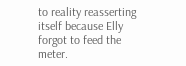to reality reasserting itself because Elly forgot to feed the meter.